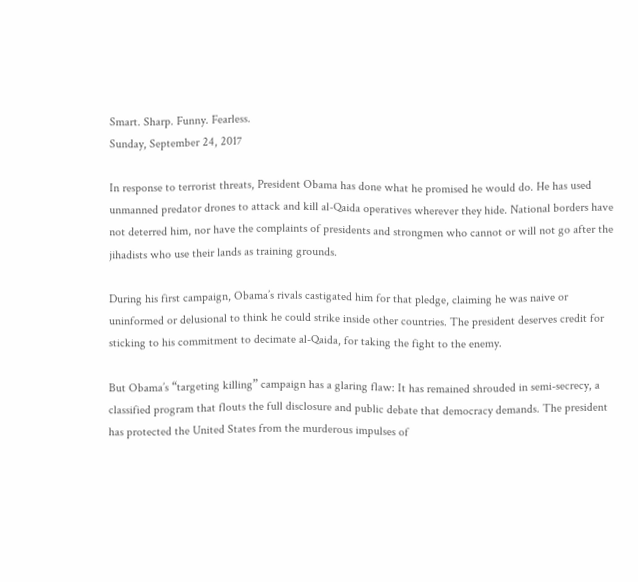Smart. Sharp. Funny. Fearless.
Sunday, September 24, 2017

In response to terrorist threats, President Obama has done what he promised he would do. He has used unmanned predator drones to attack and kill al-Qaida operatives wherever they hide. National borders have not deterred him, nor have the complaints of presidents and strongmen who cannot or will not go after the jihadists who use their lands as training grounds.

During his first campaign, Obama’s rivals castigated him for that pledge, claiming he was naive or uninformed or delusional to think he could strike inside other countries. The president deserves credit for sticking to his commitment to decimate al-Qaida, for taking the fight to the enemy.

But Obama’s “targeting killing” campaign has a glaring flaw: It has remained shrouded in semi-secrecy, a classified program that flouts the full disclosure and public debate that democracy demands. The president has protected the United States from the murderous impulses of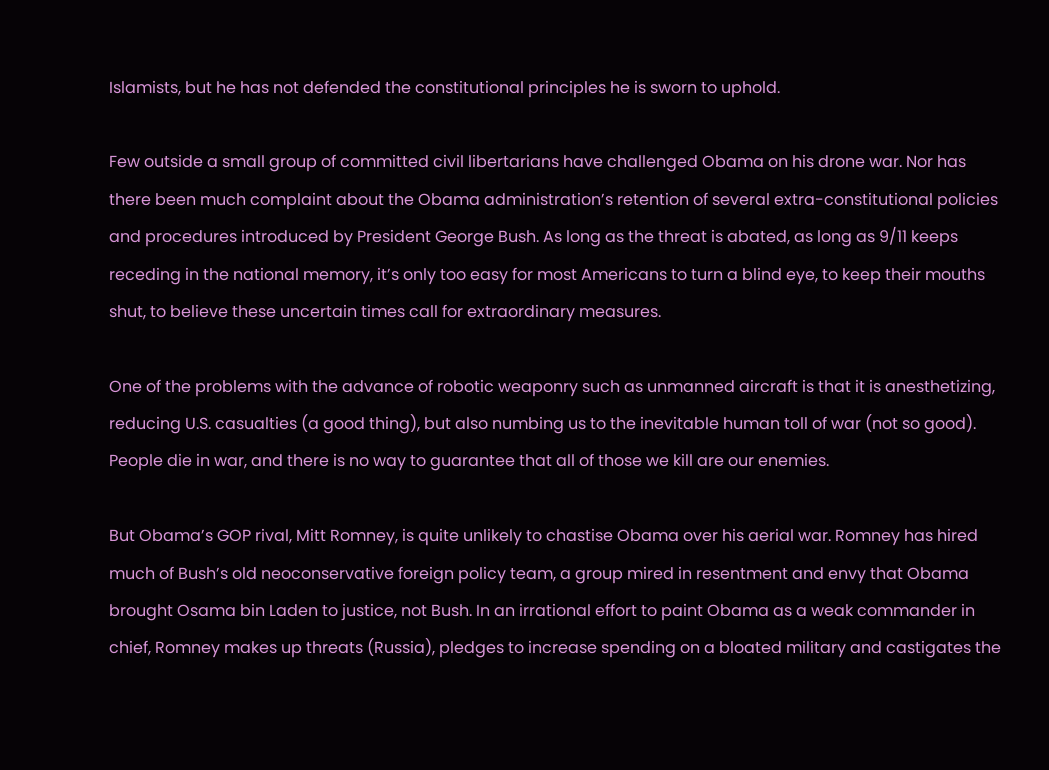Islamists, but he has not defended the constitutional principles he is sworn to uphold.

Few outside a small group of committed civil libertarians have challenged Obama on his drone war. Nor has there been much complaint about the Obama administration’s retention of several extra-constitutional policies and procedures introduced by President George Bush. As long as the threat is abated, as long as 9/11 keeps receding in the national memory, it’s only too easy for most Americans to turn a blind eye, to keep their mouths shut, to believe these uncertain times call for extraordinary measures.

One of the problems with the advance of robotic weaponry such as unmanned aircraft is that it is anesthetizing, reducing U.S. casualties (a good thing), but also numbing us to the inevitable human toll of war (not so good). People die in war, and there is no way to guarantee that all of those we kill are our enemies.

But Obama’s GOP rival, Mitt Romney, is quite unlikely to chastise Obama over his aerial war. Romney has hired much of Bush’s old neoconservative foreign policy team, a group mired in resentment and envy that Obama brought Osama bin Laden to justice, not Bush. In an irrational effort to paint Obama as a weak commander in chief, Romney makes up threats (Russia), pledges to increase spending on a bloated military and castigates the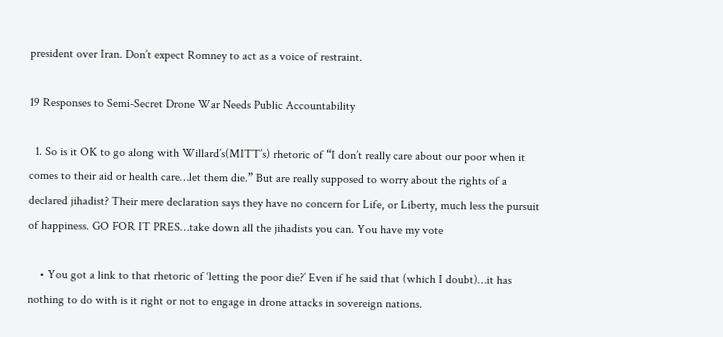president over Iran. Don’t expect Romney to act as a voice of restraint.

19 Responses to Semi-Secret Drone War Needs Public Accountability

  1. So is it OK to go along with Willard’s(MITT’s) rhetoric of “I don’t really care about our poor when it comes to their aid or health care…let them die.” But are really supposed to worry about the rights of a declared jihadist? Their mere declaration says they have no concern for Life, or Liberty, much less the pursuit of happiness. GO FOR IT PRES…take down all the jihadists you can. You have my vote

    • You got a link to that rhetoric of ‘letting the poor die?’ Even if he said that (which I doubt)…it has nothing to do with is it right or not to engage in drone attacks in sovereign nations.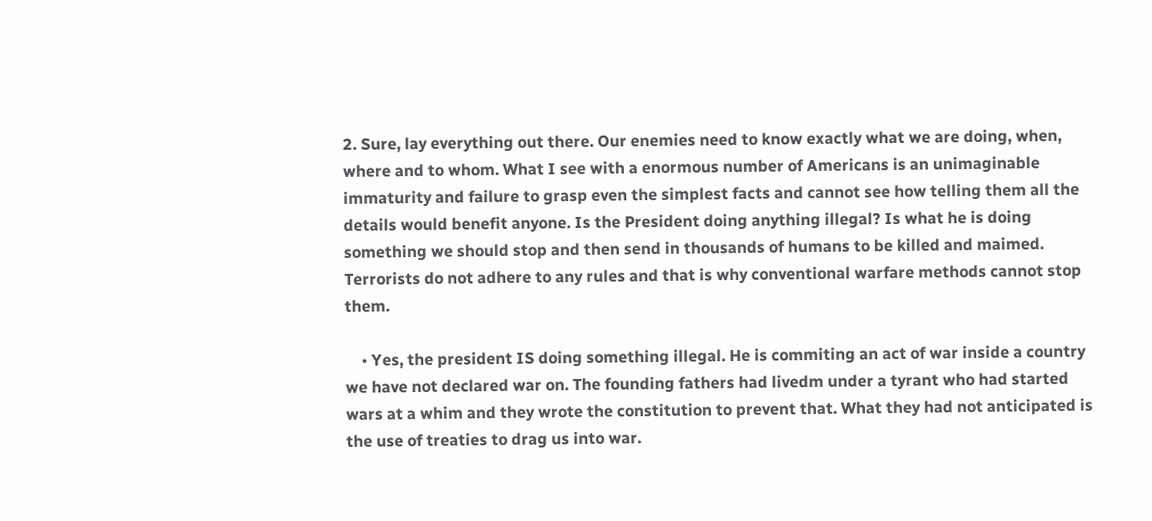2. Sure, lay everything out there. Our enemies need to know exactly what we are doing, when, where and to whom. What I see with a enormous number of Americans is an unimaginable immaturity and failure to grasp even the simplest facts and cannot see how telling them all the details would benefit anyone. Is the President doing anything illegal? Is what he is doing something we should stop and then send in thousands of humans to be killed and maimed. Terrorists do not adhere to any rules and that is why conventional warfare methods cannot stop them.

    • Yes, the president IS doing something illegal. He is commiting an act of war inside a country we have not declared war on. The founding fathers had livedm under a tyrant who had started wars at a whim and they wrote the constitution to prevent that. What they had not anticipated is the use of treaties to drag us into war.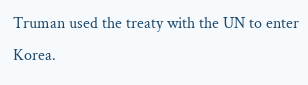Truman used the treaty with the UN to enter Korea.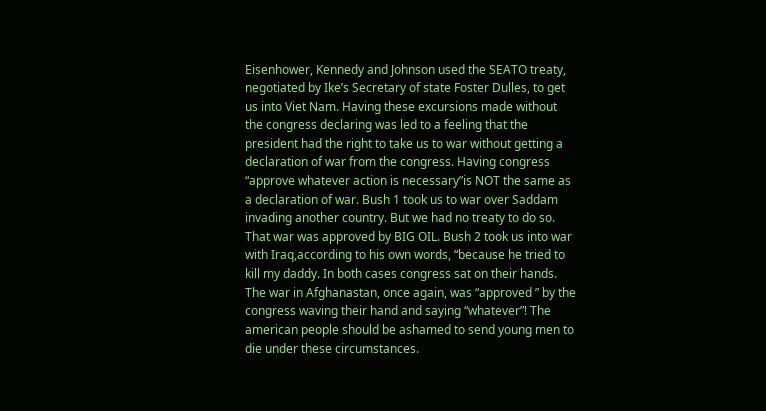Eisenhower, Kennedy and Johnson used the SEATO treaty, negotiated by Ike’s Secretary of state Foster Dulles, to get us into Viet Nam. Having these excursions made without the congress declaring was led to a feeling that the president had the right to take us to war without getting a declaration of war from the congress. Having congress “approve whatever action is necessary”is NOT the same as a declaration of war. Bush 1 took us to war over Saddam invading another country. But we had no treaty to do so. That war was approved by BIG OIL. Bush 2 took us into war with Iraq,according to his own words, “because he tried to kill my daddy. In both cases congress sat on their hands. The war in Afghanastan, once again, was “approved ” by the congress waving their hand and saying “whatever”! The american people should be ashamed to send young men to die under these circumstances.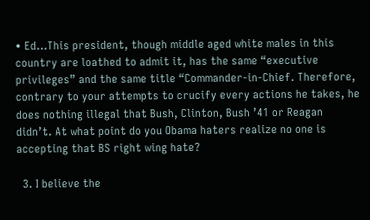• Ed…This president, though middle aged white males in this country are loathed to admit it, has the same “executive privileges” and the same title “Commander-in-Chief. Therefore, contrary to your attempts to crucify every actions he takes, he does nothing illegal that Bush, Clinton, Bush ’41 or Reagan didn’t. At what point do you Obama haters realize no one is accepting that BS right wing hate?

  3. I believe the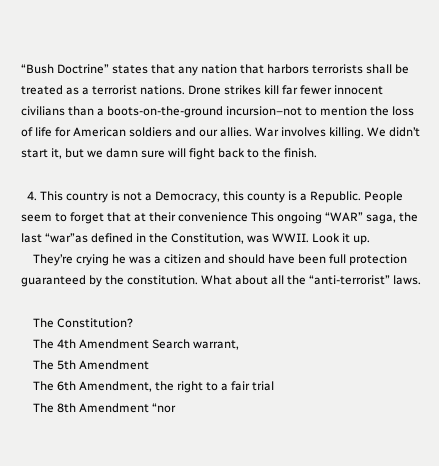“Bush Doctrine” states that any nation that harbors terrorists shall be treated as a terrorist nations. Drone strikes kill far fewer innocent civilians than a boots-on-the-ground incursion–not to mention the loss of life for American soldiers and our allies. War involves killing. We didn’t start it, but we damn sure will fight back to the finish.

  4. This country is not a Democracy, this county is a Republic. People seem to forget that at their convenience This ongoing “WAR” saga, the last “war”as defined in the Constitution, was WWII. Look it up.
    They’re crying he was a citizen and should have been full protection guaranteed by the constitution. What about all the “anti-terrorist” laws.

    The Constitution?
    The 4th Amendment Search warrant,
    The 5th Amendment
    The 6th Amendment, the right to a fair trial
    The 8th Amendment “nor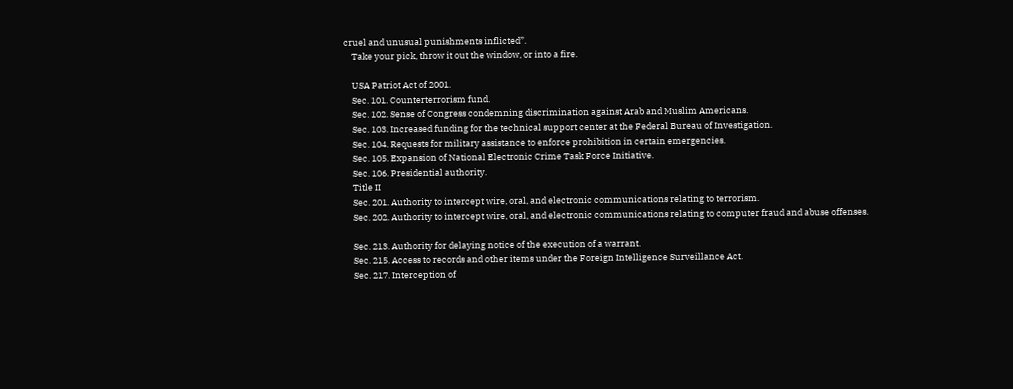cruel and unusual punishments inflicted”.
    Take your pick, throw it out the window, or into a fire.

    USA Patriot Act of 2001.
    Sec. 101. Counterterrorism fund.
    Sec. 102. Sense of Congress condemning discrimination against Arab and Muslim Americans.
    Sec. 103. Increased funding for the technical support center at the Federal Bureau of Investigation.
    Sec. 104. Requests for military assistance to enforce prohibition in certain emergencies.
    Sec. 105. Expansion of National Electronic Crime Task Force Initiative.
    Sec. 106. Presidential authority.
    Title II
    Sec. 201. Authority to intercept wire, oral, and electronic communications relating to terrorism.
    Sec. 202. Authority to intercept wire, oral, and electronic communications relating to computer fraud and abuse offenses.

    Sec. 213. Authority for delaying notice of the execution of a warrant.
    Sec. 215. Access to records and other items under the Foreign Intelligence Surveillance Act.
    Sec. 217. Interception of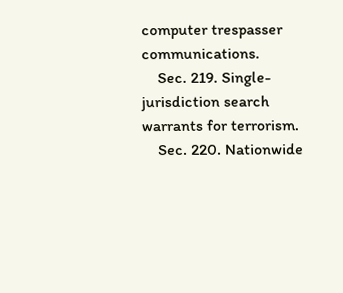computer trespasser communications.
    Sec. 219. Single-jurisdiction search warrants for terrorism.
    Sec. 220. Nationwide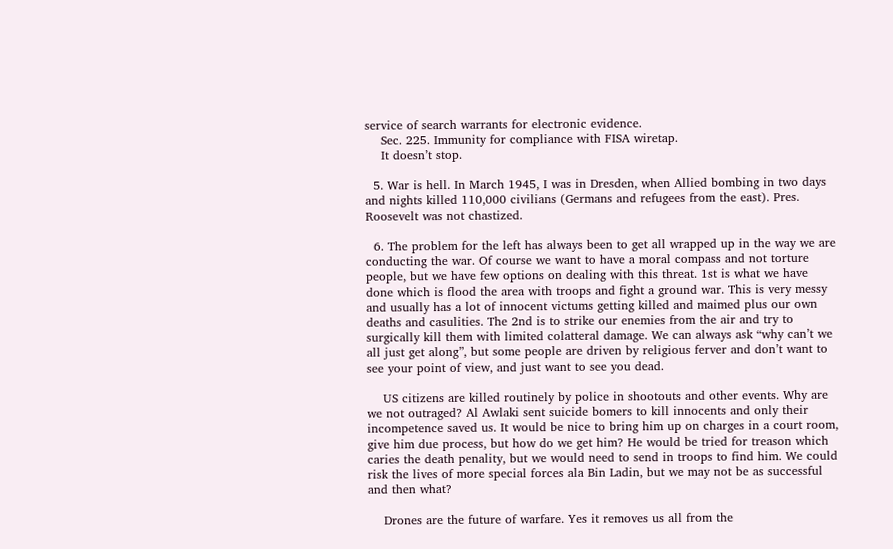service of search warrants for electronic evidence.
    Sec. 225. Immunity for compliance with FISA wiretap.
    It doesn’t stop.

  5. War is hell. In March 1945, I was in Dresden, when Allied bombing in two days and nights killed 110,000 civilians (Germans and refugees from the east). Pres. Roosevelt was not chastized.

  6. The problem for the left has always been to get all wrapped up in the way we are conducting the war. Of course we want to have a moral compass and not torture people, but we have few options on dealing with this threat. 1st is what we have done which is flood the area with troops and fight a ground war. This is very messy and usually has a lot of innocent victums getting killed and maimed plus our own deaths and casulities. The 2nd is to strike our enemies from the air and try to surgically kill them with limited colatteral damage. We can always ask “why can’t we all just get along”, but some people are driven by religious ferver and don’t want to see your point of view, and just want to see you dead.

    US citizens are killed routinely by police in shootouts and other events. Why are we not outraged? Al Awlaki sent suicide bomers to kill innocents and only their incompetence saved us. It would be nice to bring him up on charges in a court room, give him due process, but how do we get him? He would be tried for treason which caries the death penality, but we would need to send in troops to find him. We could risk the lives of more special forces ala Bin Ladin, but we may not be as successful and then what?

    Drones are the future of warfare. Yes it removes us all from the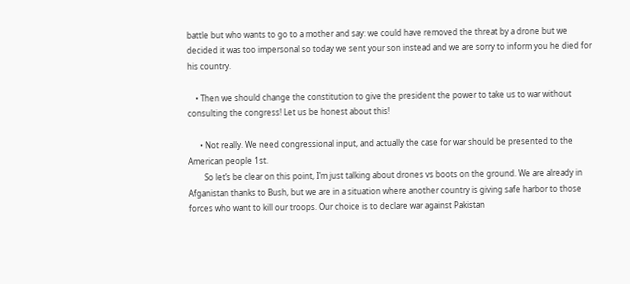battle but who wants to go to a mother and say: we could have removed the threat by a drone but we decided it was too impersonal so today we sent your son instead and we are sorry to inform you he died for his country.

    • Then we should change the constitution to give the president the power to take us to war without consulting the congress! Let us be honest about this!

      • Not really. We need congressional input, and actually the case for war should be presented to the American people 1st.
        So let’s be clear on this point, I’m just talking about drones vs boots on the ground. We are already in Afganistan thanks to Bush, but we are in a situation where another country is giving safe harbor to those forces who want to kill our troops. Our choice is to declare war against Pakistan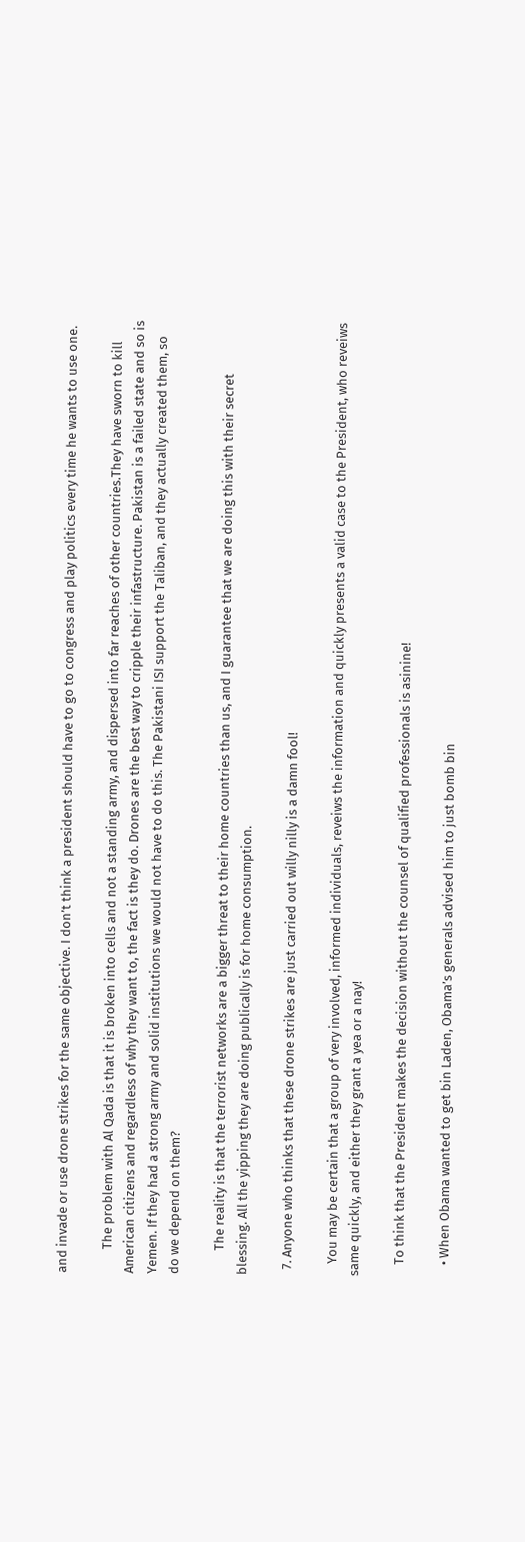and invade or use drone strikes for the same objective. I don’t think a president should have to go to congress and play politics every time he wants to use one.

        The problem with Al Qada is that it is broken into cells and not a standing army, and dispersed into far reaches of other countries.They have sworn to kill American citizens and regardless of why they want to, the fact is they do. Drones are the best way to cripple their infastructure. Pakistan is a failed state and so is Yemen. If they had a strong army and solid institutions we would not have to do this. The Pakistani ISI support the Taliban, and they actually created them, so do we depend on them?

        The reality is that the terrorist networks are a bigger threat to their home countries than us, and I guarantee that we are doing this with their secret blessing. All the yipping they are doing publically is for home consumption.

  7. Anyone who thinks that these drone strikes are just carried out willy nilly is a damn fool!

    You may be certain that a group of very involved, informed individuals, reveiws the information and quickly presents a valid case to the President, who reveiws same quickly, and either they grant a yea or a nay!

    To think that the President makes the decision without the counsel of qualified professionals is asinine!

    • When Obama wanted to get bin Laden, Obama’s generals advised him to just bomb bin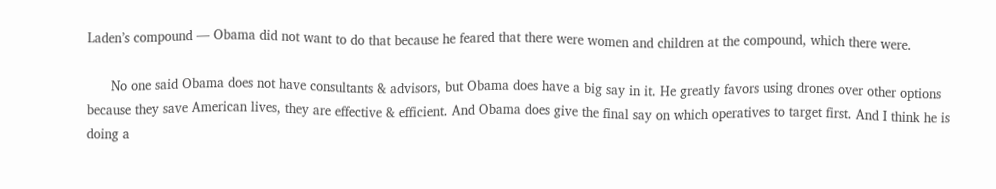Laden’s compound — Obama did not want to do that because he feared that there were women and children at the compound, which there were.

      No one said Obama does not have consultants & advisors, but Obama does have a big say in it. He greatly favors using drones over other options because they save American lives, they are effective & efficient. And Obama does give the final say on which operatives to target first. And I think he is doing a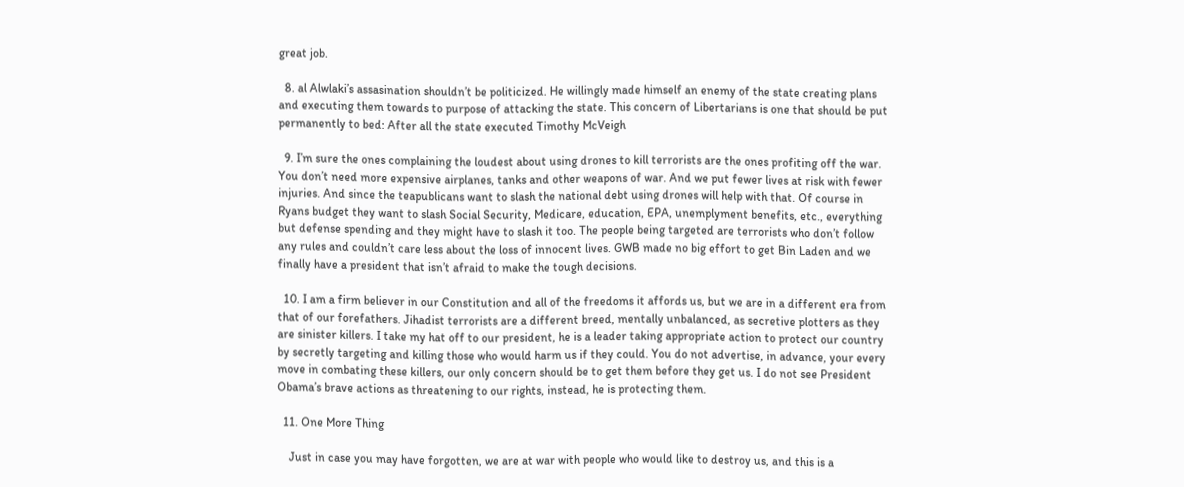great job.

  8. al Alwlaki’s assasination shouldn’t be politicized. He willingly made himself an enemy of the state creating plans and executing them towards to purpose of attacking the state. This concern of Libertarians is one that should be put permanently to bed: After all the state executed Timothy McVeigh

  9. I’m sure the ones complaining the loudest about using drones to kill terrorists are the ones profiting off the war. You don’t need more expensive airplanes, tanks and other weapons of war. And we put fewer lives at risk with fewer injuries. And since the teapublicans want to slash the national debt using drones will help with that. Of course in Ryans budget they want to slash Social Security, Medicare, education, EPA, unemplyment benefits, etc., everything but defense spending and they might have to slash it too. The people being targeted are terrorists who don’t follow any rules and couldn’t care less about the loss of innocent lives. GWB made no big effort to get Bin Laden and we finally have a president that isn’t afraid to make the tough decisions.

  10. I am a firm believer in our Constitution and all of the freedoms it affords us, but we are in a different era from that of our forefathers. Jihadist terrorists are a different breed, mentally unbalanced, as secretive plotters as they are sinister killers. I take my hat off to our president, he is a leader taking appropriate action to protect our country by secretly targeting and killing those who would harm us if they could. You do not advertise, in advance, your every move in combating these killers, our only concern should be to get them before they get us. I do not see President Obama’s brave actions as threatening to our rights, instead, he is protecting them.

  11. One More Thing

    Just in case you may have forgotten, we are at war with people who would like to destroy us, and this is a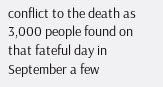conflict to the death as 3,000 people found on that fateful day in September a few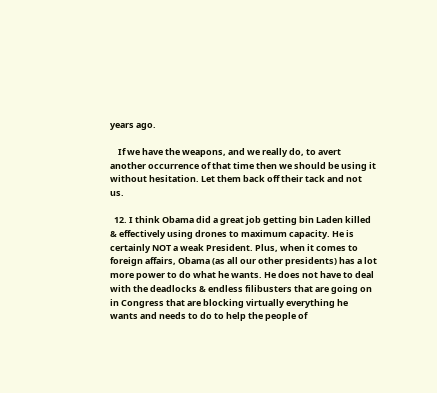years ago.

    If we have the weapons, and we really do, to avert another occurrence of that time then we should be using it without hesitation. Let them back off their tack and not us.

  12. I think Obama did a great job getting bin Laden killed & effectively using drones to maximum capacity. He is certainly NOT a weak President. Plus, when it comes to foreign affairs, Obama (as all our other presidents) has a lot more power to do what he wants. He does not have to deal with the deadlocks & endless filibusters that are going on in Congress that are blocking virtually everything he wants and needs to do to help the people of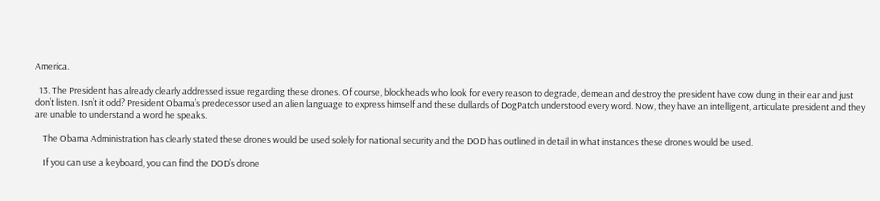America.

  13. The President has already clearly addressed issue regarding these drones. Of course, blockheads who look for every reason to degrade, demean and destroy the president have cow dung in their ear and just don’t listen. Isn’t it odd? President Obama’s predecessor used an alien language to express himself and these dullards of DogPatch understood every word. Now, they have an intelligent, articulate president and they are unable to understand a word he speaks.

    The Obama Administration has clearly stated these drones would be used solely for national security and the DOD has outlined in detail in what instances these drones would be used.

    If you can use a keyboard, you can find the DOD’s drone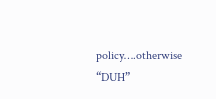policy….otherwise “DUH”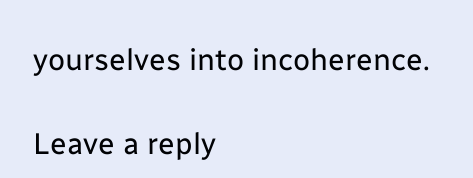yourselves into incoherence.

Leave a reply